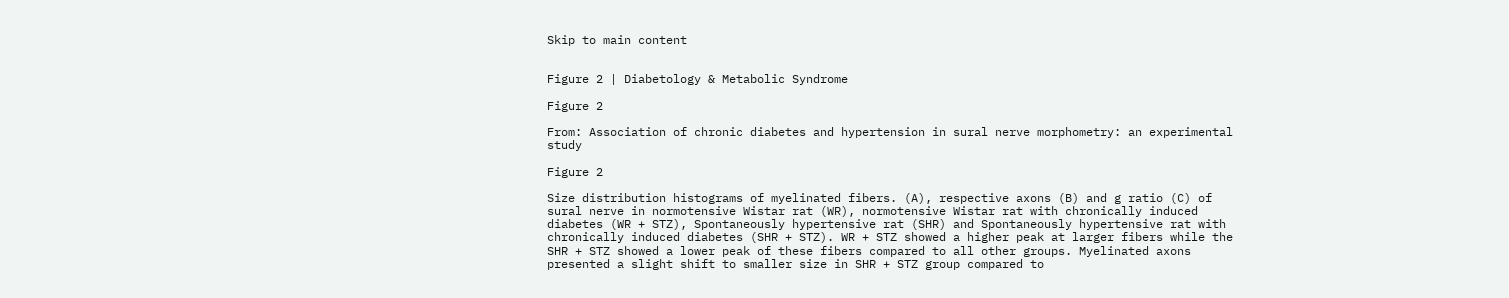Skip to main content


Figure 2 | Diabetology & Metabolic Syndrome

Figure 2

From: Association of chronic diabetes and hypertension in sural nerve morphometry: an experimental study

Figure 2

Size distribution histograms of myelinated fibers. (A), respective axons (B) and g ratio (C) of sural nerve in normotensive Wistar rat (WR), normotensive Wistar rat with chronically induced diabetes (WR + STZ), Spontaneously hypertensive rat (SHR) and Spontaneously hypertensive rat with chronically induced diabetes (SHR + STZ). WR + STZ showed a higher peak at larger fibers while the SHR + STZ showed a lower peak of these fibers compared to all other groups. Myelinated axons presented a slight shift to smaller size in SHR + STZ group compared to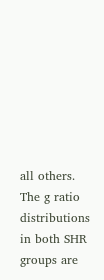all others. The g ratio distributions in both SHR groups are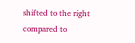shifted to the right compared to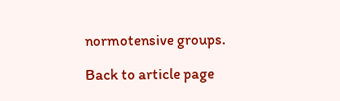normotensive groups.

Back to article page